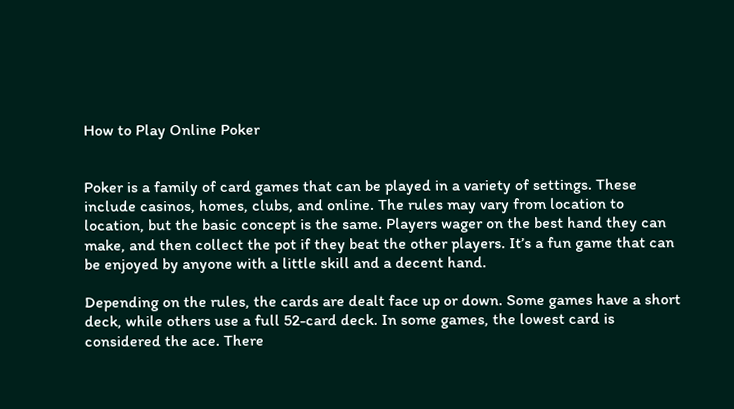How to Play Online Poker


Poker is a family of card games that can be played in a variety of settings. These include casinos, homes, clubs, and online. The rules may vary from location to location, but the basic concept is the same. Players wager on the best hand they can make, and then collect the pot if they beat the other players. It’s a fun game that can be enjoyed by anyone with a little skill and a decent hand.

Depending on the rules, the cards are dealt face up or down. Some games have a short deck, while others use a full 52-card deck. In some games, the lowest card is considered the ace. There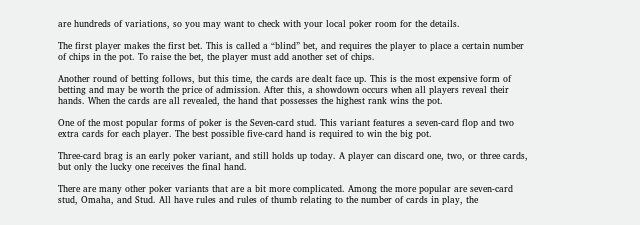are hundreds of variations, so you may want to check with your local poker room for the details.

The first player makes the first bet. This is called a “blind” bet, and requires the player to place a certain number of chips in the pot. To raise the bet, the player must add another set of chips.

Another round of betting follows, but this time, the cards are dealt face up. This is the most expensive form of betting and may be worth the price of admission. After this, a showdown occurs when all players reveal their hands. When the cards are all revealed, the hand that possesses the highest rank wins the pot.

One of the most popular forms of poker is the Seven-card stud. This variant features a seven-card flop and two extra cards for each player. The best possible five-card hand is required to win the big pot.

Three-card brag is an early poker variant, and still holds up today. A player can discard one, two, or three cards, but only the lucky one receives the final hand.

There are many other poker variants that are a bit more complicated. Among the more popular are seven-card stud, Omaha, and Stud. All have rules and rules of thumb relating to the number of cards in play, the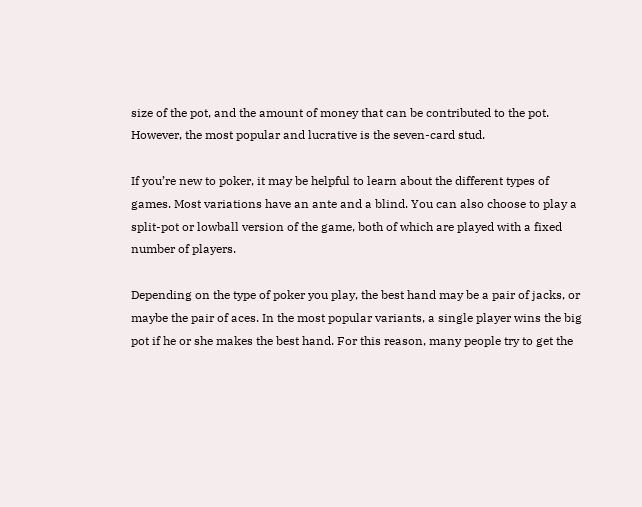size of the pot, and the amount of money that can be contributed to the pot. However, the most popular and lucrative is the seven-card stud.

If you’re new to poker, it may be helpful to learn about the different types of games. Most variations have an ante and a blind. You can also choose to play a split-pot or lowball version of the game, both of which are played with a fixed number of players.

Depending on the type of poker you play, the best hand may be a pair of jacks, or maybe the pair of aces. In the most popular variants, a single player wins the big pot if he or she makes the best hand. For this reason, many people try to get the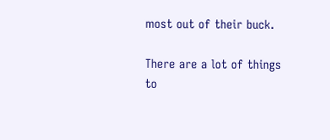most out of their buck.

There are a lot of things to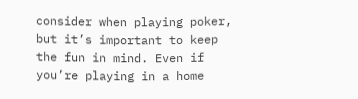consider when playing poker, but it’s important to keep the fun in mind. Even if you’re playing in a home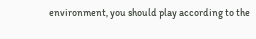environment, you should play according to the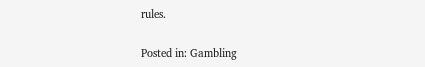rules.

Posted in: Gambling